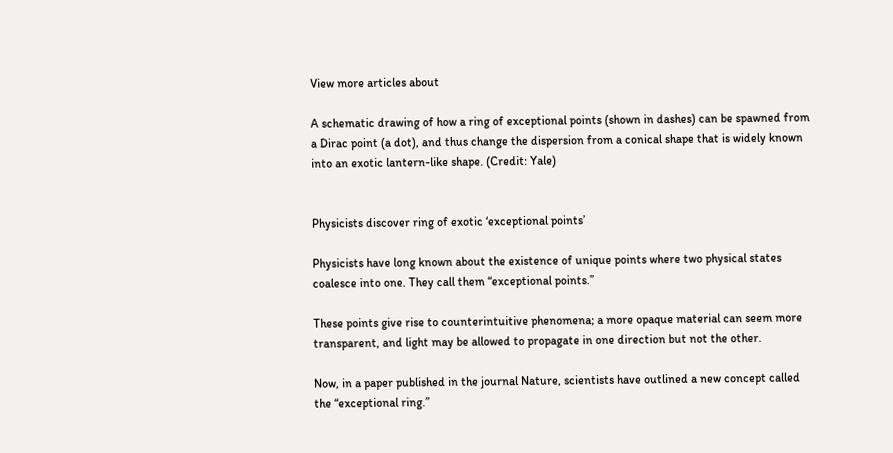View more articles about

A schematic drawing of how a ring of exceptional points (shown in dashes) can be spawned from a Dirac point (a dot), and thus change the dispersion from a conical shape that is widely known into an exotic lantern-like shape. (Credit: Yale)


Physicists discover ring of exotic ‘exceptional points’

Physicists have long known about the existence of unique points where two physical states coalesce into one. They call them “exceptional points.”

These points give rise to counterintuitive phenomena; a more opaque material can seem more transparent, and light may be allowed to propagate in one direction but not the other.

Now, in a paper published in the journal Nature, scientists have outlined a new concept called the “exceptional ring.”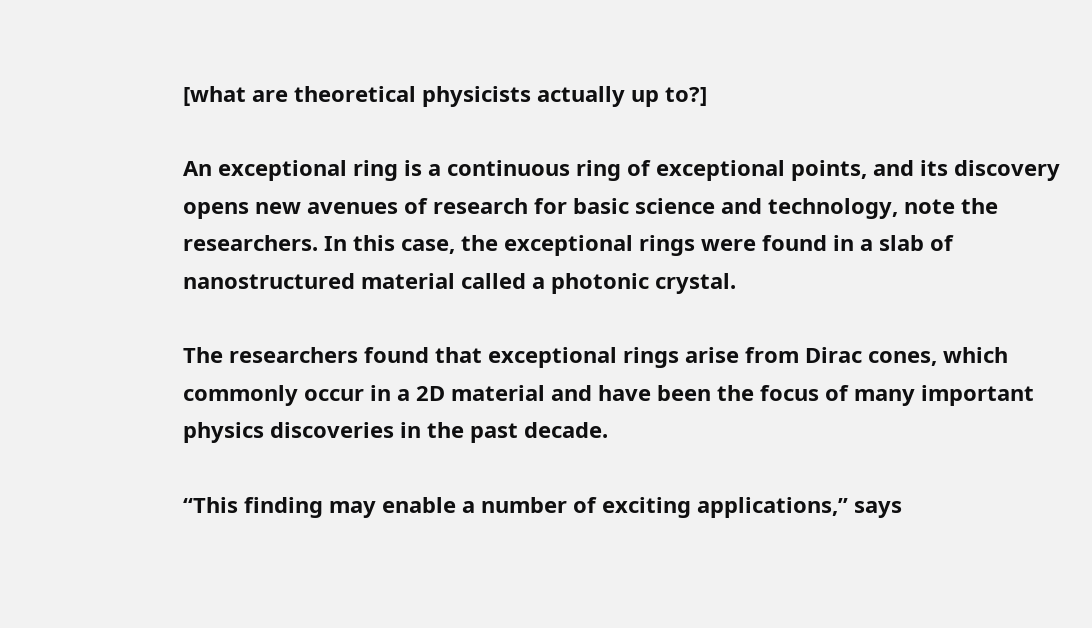[what are theoretical physicists actually up to?]

An exceptional ring is a continuous ring of exceptional points, and its discovery opens new avenues of research for basic science and technology, note the researchers. In this case, the exceptional rings were found in a slab of nanostructured material called a photonic crystal.

The researchers found that exceptional rings arise from Dirac cones, which commonly occur in a 2D material and have been the focus of many important physics discoveries in the past decade.

“This finding may enable a number of exciting applications,” says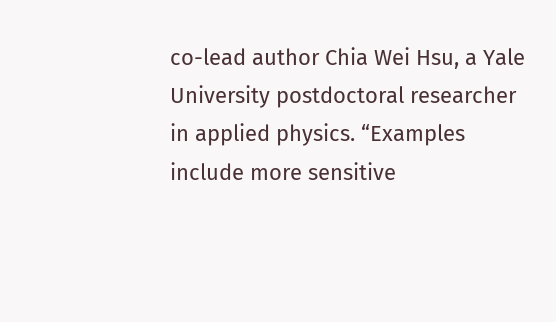co-lead author Chia Wei Hsu, a Yale University postdoctoral researcher in applied physics. “Examples include more sensitive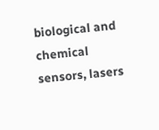biological and chemical sensors, lasers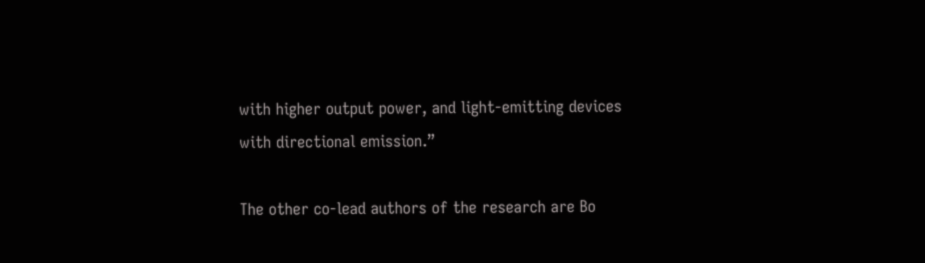with higher output power, and light-emitting devices with directional emission.”

The other co-lead authors of the research are Bo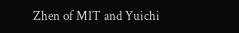Zhen of MIT and Yuichi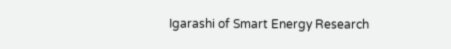Igarashi of Smart Energy Research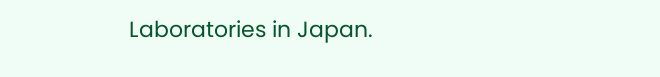Laboratories in Japan.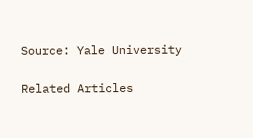Source: Yale University

Related Articles